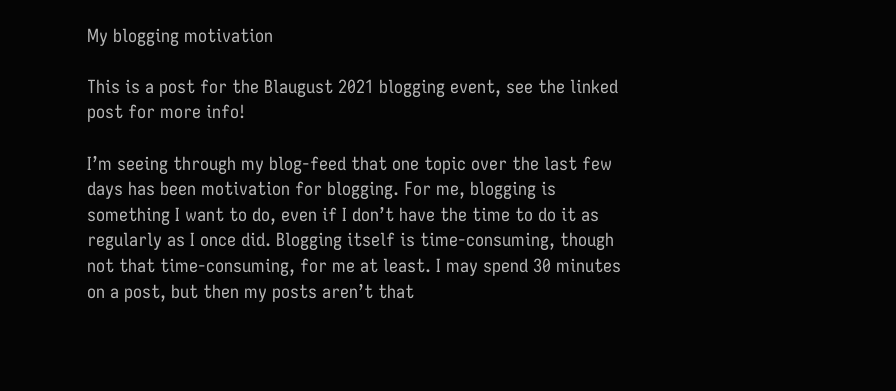My blogging motivation

This is a post for the Blaugust 2021 blogging event, see the linked post for more info!

I’m seeing through my blog-feed that one topic over the last few days has been motivation for blogging. For me, blogging is something I want to do, even if I don’t have the time to do it as regularly as I once did. Blogging itself is time-consuming, though not that time-consuming, for me at least. I may spend 30 minutes on a post, but then my posts aren’t that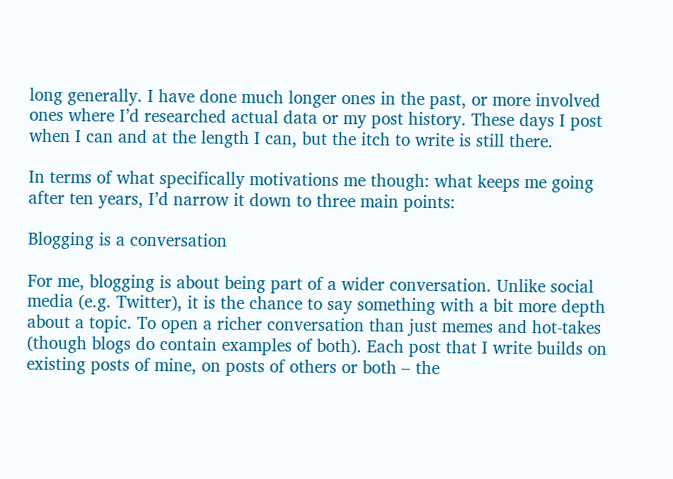long generally. I have done much longer ones in the past, or more involved ones where I’d researched actual data or my post history. These days I post when I can and at the length I can, but the itch to write is still there.

In terms of what specifically motivations me though: what keeps me going after ten years, I’d narrow it down to three main points:

Blogging is a conversation

For me, blogging is about being part of a wider conversation. Unlike social media (e.g. Twitter), it is the chance to say something with a bit more depth about a topic. To open a richer conversation than just memes and hot-takes (though blogs do contain examples of both). Each post that I write builds on existing posts of mine, on posts of others or both – the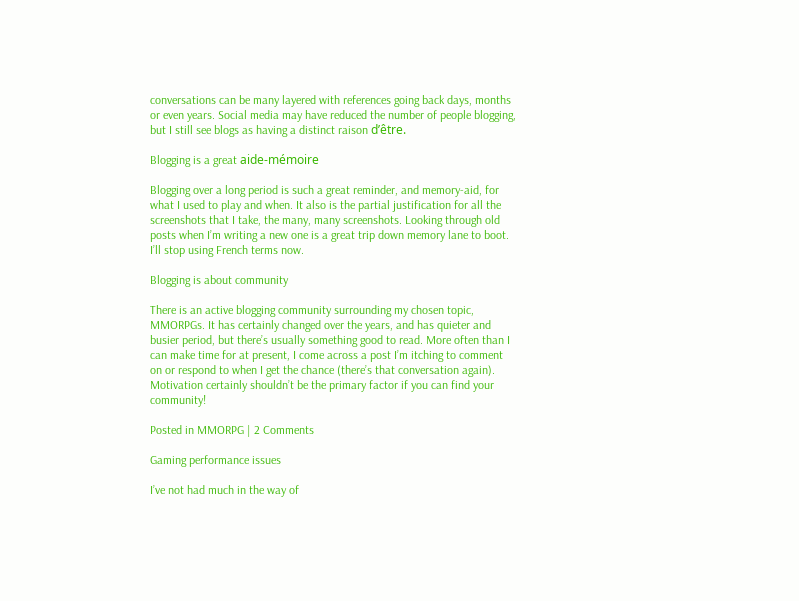conversations can be many layered with references going back days, months or even years. Social media may have reduced the number of people blogging, but I still see blogs as having a distinct raison d’être.

Blogging is a great aide-mémoire

Blogging over a long period is such a great reminder, and memory-aid, for what I used to play and when. It also is the partial justification for all the screenshots that I take, the many, many screenshots. Looking through old posts when I’m writing a new one is a great trip down memory lane to boot. I’ll stop using French terms now.

Blogging is about community

There is an active blogging community surrounding my chosen topic, MMORPGs. It has certainly changed over the years, and has quieter and busier period, but there’s usually something good to read. More often than I can make time for at present, I come across a post I’m itching to comment on or respond to when I get the chance (there’s that conversation again). Motivation certainly shouldn’t be the primary factor if you can find your community!

Posted in MMORPG | 2 Comments

Gaming performance issues

I’ve not had much in the way of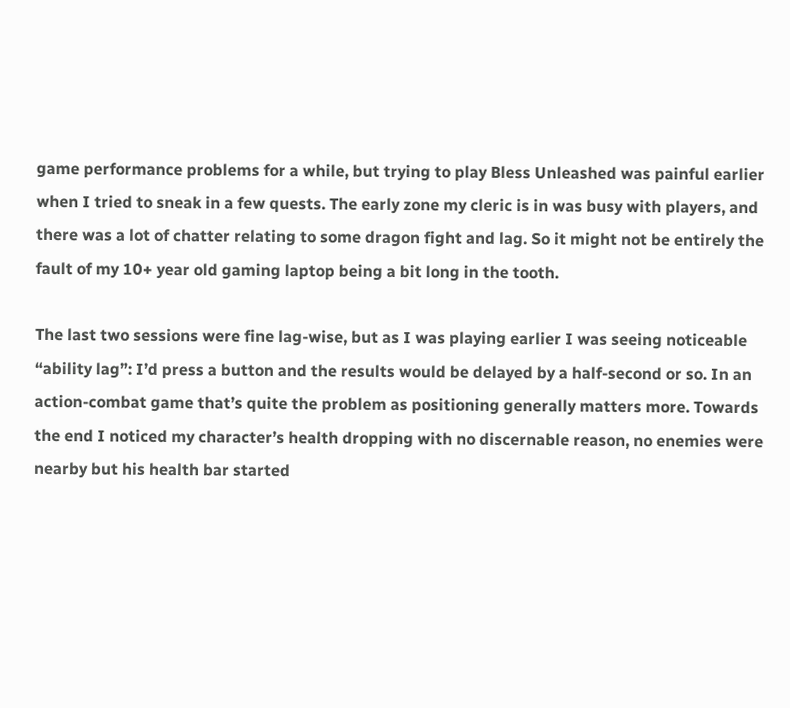game performance problems for a while, but trying to play Bless Unleashed was painful earlier when I tried to sneak in a few quests. The early zone my cleric is in was busy with players, and there was a lot of chatter relating to some dragon fight and lag. So it might not be entirely the fault of my 10+ year old gaming laptop being a bit long in the tooth.

The last two sessions were fine lag-wise, but as I was playing earlier I was seeing noticeable “ability lag”: I’d press a button and the results would be delayed by a half-second or so. In an action-combat game that’s quite the problem as positioning generally matters more. Towards the end I noticed my character’s health dropping with no discernable reason, no enemies were nearby but his health bar started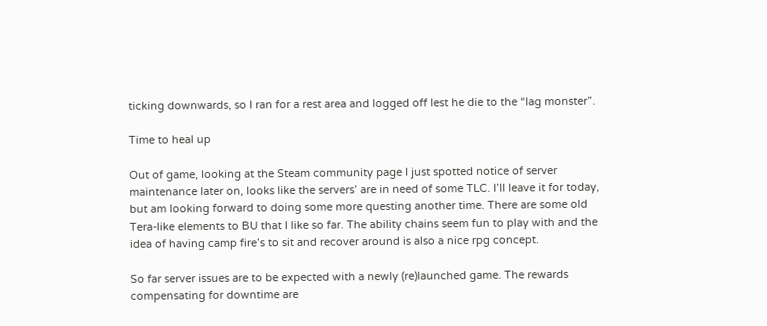ticking downwards, so I ran for a rest area and logged off lest he die to the “lag monster”.

Time to heal up

Out of game, looking at the Steam community page I just spotted notice of server maintenance later on, looks like the servers’ are in need of some TLC. I’ll leave it for today, but am looking forward to doing some more questing another time. There are some old Tera-like elements to BU that I like so far. The ability chains seem fun to play with and the idea of having camp fire’s to sit and recover around is also a nice rpg concept.

So far server issues are to be expected with a newly (re)launched game. The rewards compensating for downtime are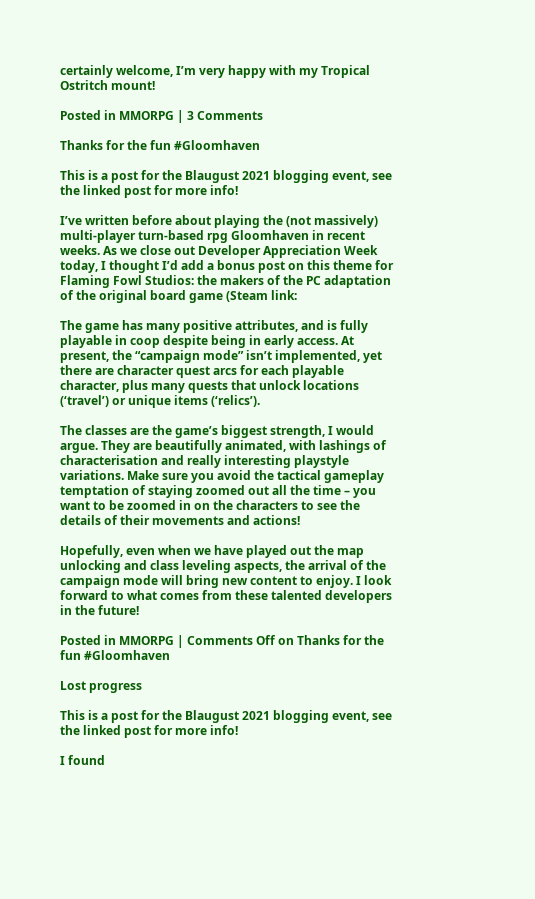certainly welcome, I’m very happy with my Tropical Ostritch mount!

Posted in MMORPG | 3 Comments

Thanks for the fun #Gloomhaven

This is a post for the Blaugust 2021 blogging event, see the linked post for more info!

I’ve written before about playing the (not massively) multi-player turn-based rpg Gloomhaven in recent weeks. As we close out Developer Appreciation Week today, I thought I’d add a bonus post on this theme for Flaming Fowl Studios: the makers of the PC adaptation of the original board game (Steam link:

The game has many positive attributes, and is fully playable in coop despite being in early access. At present, the “campaign mode” isn’t implemented, yet there are character quest arcs for each playable character, plus many quests that unlock locations (‘travel’) or unique items (‘relics’).

The classes are the game’s biggest strength, I would argue. They are beautifully animated, with lashings of characterisation and really interesting playstyle variations. Make sure you avoid the tactical gameplay temptation of staying zoomed out all the time – you want to be zoomed in on the characters to see the details of their movements and actions!

Hopefully, even when we have played out the map unlocking and class leveling aspects, the arrival of the campaign mode will bring new content to enjoy. I look forward to what comes from these talented developers in the future!

Posted in MMORPG | Comments Off on Thanks for the fun #Gloomhaven

Lost progress

This is a post for the Blaugust 2021 blogging event, see the linked post for more info!

I found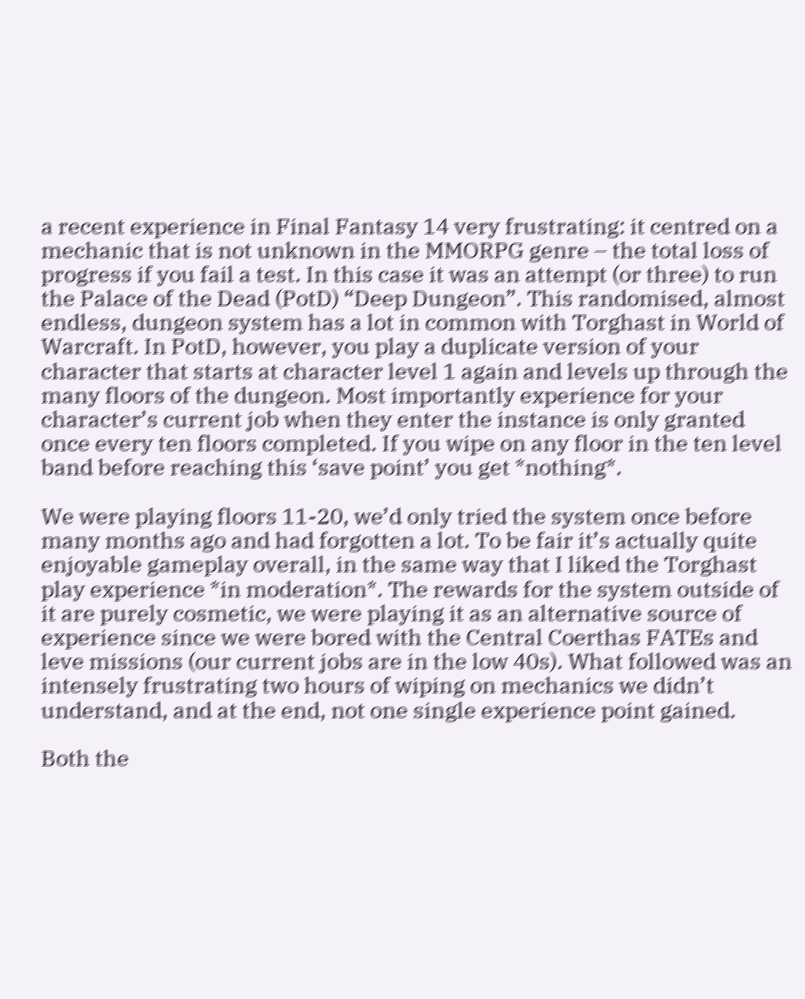a recent experience in Final Fantasy 14 very frustrating: it centred on a mechanic that is not unknown in the MMORPG genre – the total loss of progress if you fail a test. In this case it was an attempt (or three) to run the Palace of the Dead (PotD) “Deep Dungeon”. This randomised, almost endless, dungeon system has a lot in common with Torghast in World of Warcraft. In PotD, however, you play a duplicate version of your character that starts at character level 1 again and levels up through the many floors of the dungeon. Most importantly experience for your character’s current job when they enter the instance is only granted once every ten floors completed. If you wipe on any floor in the ten level band before reaching this ‘save point’ you get *nothing*.

We were playing floors 11-20, we’d only tried the system once before many months ago and had forgotten a lot. To be fair it’s actually quite enjoyable gameplay overall, in the same way that I liked the Torghast play experience *in moderation*. The rewards for the system outside of it are purely cosmetic, we were playing it as an alternative source of experience since we were bored with the Central Coerthas FATEs and leve missions (our current jobs are in the low 40s). What followed was an intensely frustrating two hours of wiping on mechanics we didn’t understand, and at the end, not one single experience point gained.

Both the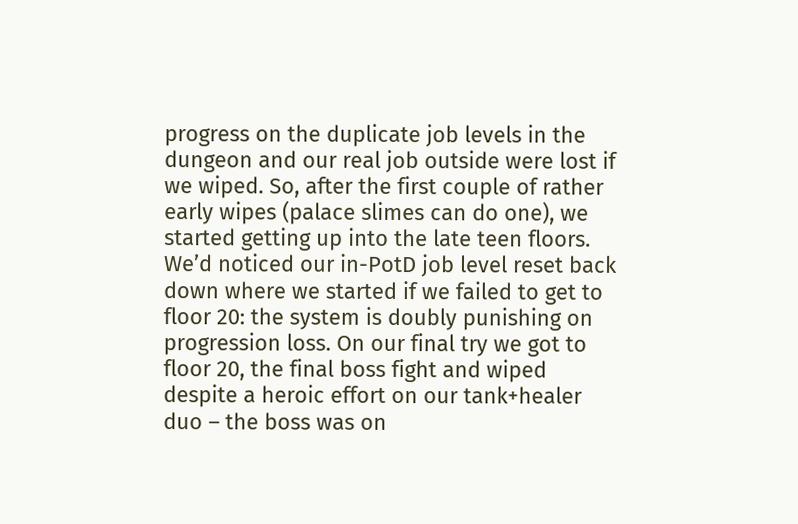progress on the duplicate job levels in the dungeon and our real job outside were lost if we wiped. So, after the first couple of rather early wipes (palace slimes can do one), we started getting up into the late teen floors. We’d noticed our in-PotD job level reset back down where we started if we failed to get to floor 20: the system is doubly punishing on progression loss. On our final try we got to floor 20, the final boss fight and wiped despite a heroic effort on our tank+healer duo – the boss was on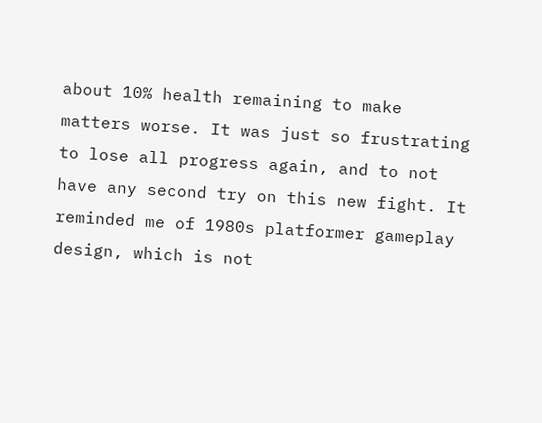about 10% health remaining to make matters worse. It was just so frustrating to lose all progress again, and to not have any second try on this new fight. It reminded me of 1980s platformer gameplay design, which is not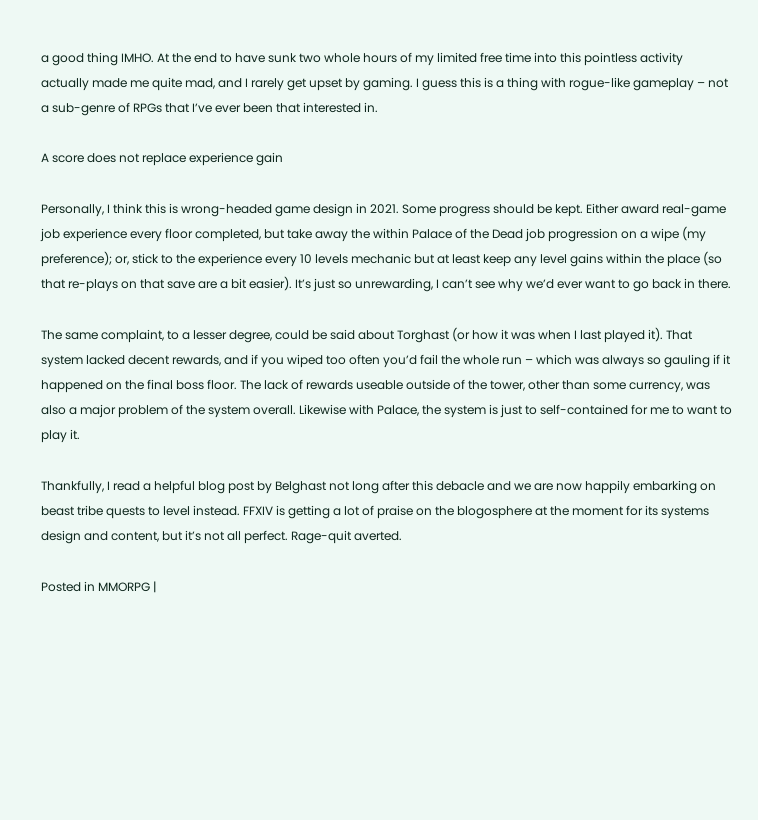a good thing IMHO. At the end to have sunk two whole hours of my limited free time into this pointless activity actually made me quite mad, and I rarely get upset by gaming. I guess this is a thing with rogue-like gameplay – not a sub-genre of RPGs that I’ve ever been that interested in.

A score does not replace experience gain

Personally, I think this is wrong-headed game design in 2021. Some progress should be kept. Either award real-game job experience every floor completed, but take away the within Palace of the Dead job progression on a wipe (my preference); or, stick to the experience every 10 levels mechanic but at least keep any level gains within the place (so that re-plays on that save are a bit easier). It’s just so unrewarding, I can’t see why we’d ever want to go back in there.

The same complaint, to a lesser degree, could be said about Torghast (or how it was when I last played it). That system lacked decent rewards, and if you wiped too often you’d fail the whole run – which was always so gauling if it happened on the final boss floor. The lack of rewards useable outside of the tower, other than some currency, was also a major problem of the system overall. Likewise with Palace, the system is just to self-contained for me to want to play it.

Thankfully, I read a helpful blog post by Belghast not long after this debacle and we are now happily embarking on beast tribe quests to level instead. FFXIV is getting a lot of praise on the blogosphere at the moment for its systems design and content, but it’s not all perfect. Rage-quit averted.

Posted in MMORPG |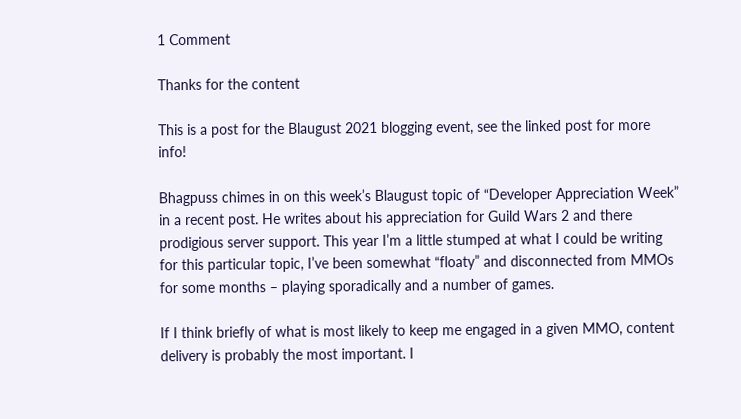1 Comment

Thanks for the content

This is a post for the Blaugust 2021 blogging event, see the linked post for more info!

Bhagpuss chimes in on this week’s Blaugust topic of “Developer Appreciation Week” in a recent post. He writes about his appreciation for Guild Wars 2 and there prodigious server support. This year I’m a little stumped at what I could be writing for this particular topic, I’ve been somewhat “floaty” and disconnected from MMOs for some months – playing sporadically and a number of games.

If I think briefly of what is most likely to keep me engaged in a given MMO, content delivery is probably the most important. I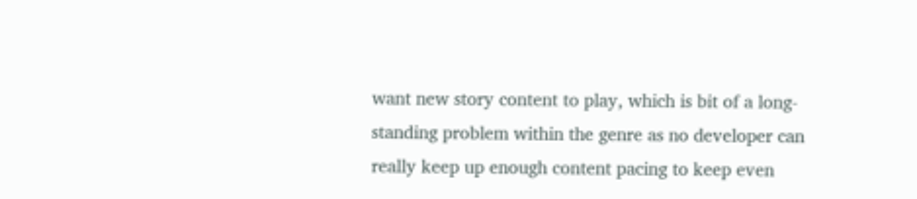want new story content to play, which is bit of a long-standing problem within the genre as no developer can really keep up enough content pacing to keep even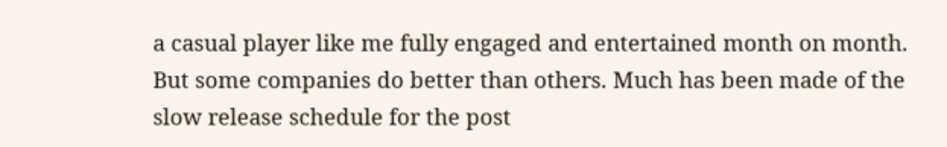a casual player like me fully engaged and entertained month on month. But some companies do better than others. Much has been made of the slow release schedule for the post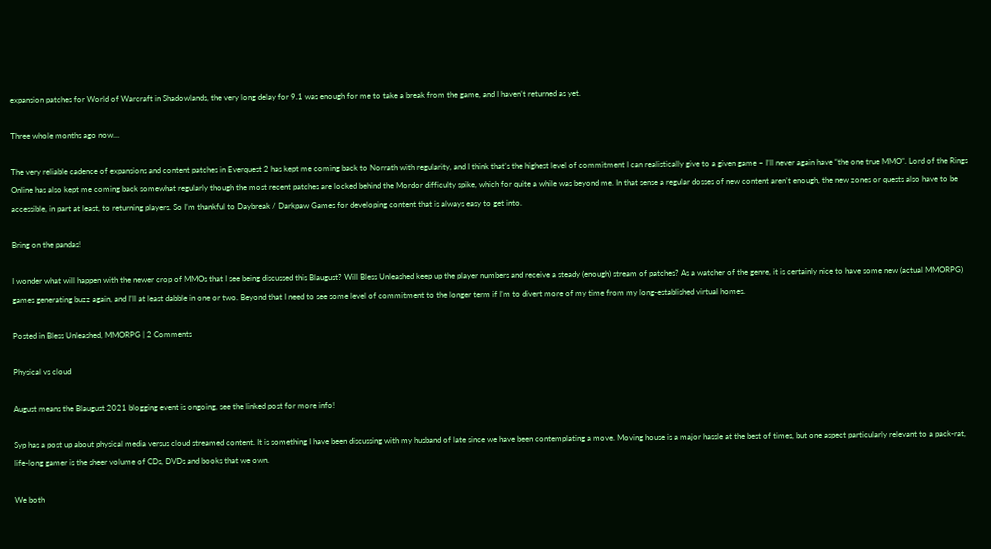expansion patches for World of Warcraft in Shadowlands, the very long delay for 9.1 was enough for me to take a break from the game, and I haven’t returned as yet.

Three whole months ago now…

The very reliable cadence of expansions and content patches in Everquest 2 has kept me coming back to Norrath with regularity, and I think that’s the highest level of commitment I can realistically give to a given game – I’ll never again have “the one true MMO”. Lord of the Rings Online has also kept me coming back somewhat regularly though the most recent patches are locked behind the Mordor difficulty spike, which for quite a while was beyond me. In that sense a regular dosses of new content aren’t enough, the new zones or quests also have to be accessible, in part at least, to returning players. So I’m thankful to Daybreak / Darkpaw Games for developing content that is always easy to get into.

Bring on the pandas!

I wonder what will happen with the newer crop of MMOs that I see being discussed this Blaugust? Will Bless Unleashed keep up the player numbers and receive a steady (enough) stream of patches? As a watcher of the genre, it is certainly nice to have some new (actual MMORPG) games generating buzz again, and I’ll at least dabble in one or two. Beyond that I need to see some level of commitment to the longer term if I’m to divert more of my time from my long-established virtual homes.

Posted in Bless Unleashed, MMORPG | 2 Comments

Physical vs cloud

August means the Blaugust 2021 blogging event is ongoing, see the linked post for more info!

Syp has a post up about physical media versus cloud streamed content. It is something I have been discussing with my husband of late since we have been contemplating a move. Moving house is a major hassle at the best of times, but one aspect particularly relevant to a pack-rat, life-long gamer is the sheer volume of CDs, DVDs and books that we own.

We both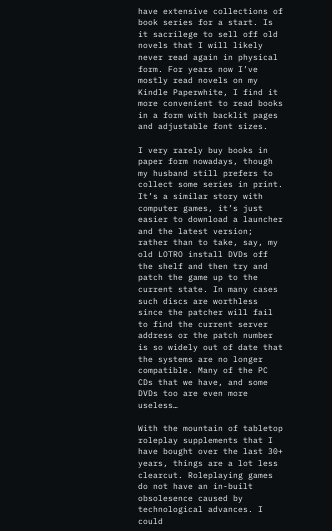have extensive collections of book series for a start. Is it sacrilege to sell off old novels that I will likely never read again in physical form. For years now I’ve mostly read novels on my Kindle Paperwhite, I find it more convenient to read books in a form with backlit pages and adjustable font sizes.

I very rarely buy books in paper form nowadays, though my husband still prefers to collect some series in print. It’s a similar story with computer games, it’s just easier to download a launcher and the latest version; rather than to take, say, my old LOTRO install DVDs off the shelf and then try and patch the game up to the current state. In many cases such discs are worthless since the patcher will fail to find the current server address or the patch number is so widely out of date that the systems are no longer compatible. Many of the PC CDs that we have, and some DVDs too are even more useless…

With the mountain of tabletop roleplay supplements that I have bought over the last 30+ years, things are a lot less clearcut. Roleplaying games do not have an in-built obsolesence caused by technological advances. I could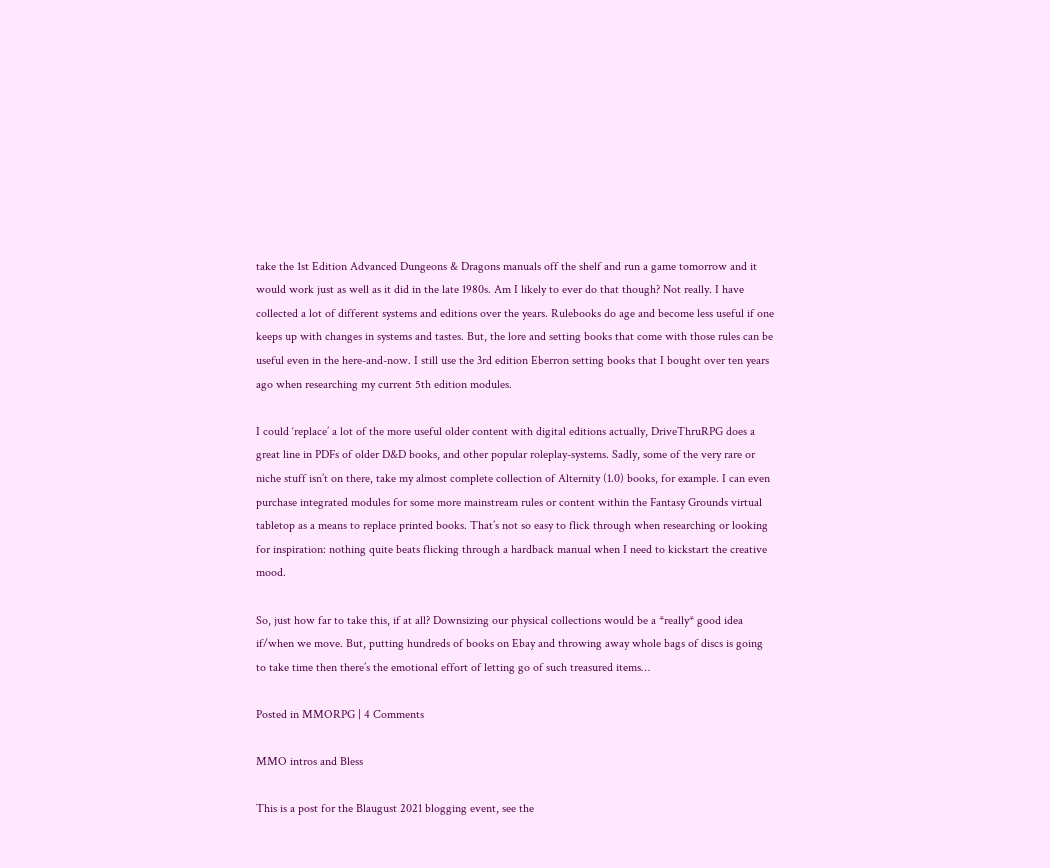take the 1st Edition Advanced Dungeons & Dragons manuals off the shelf and run a game tomorrow and it would work just as well as it did in the late 1980s. Am I likely to ever do that though? Not really. I have collected a lot of different systems and editions over the years. Rulebooks do age and become less useful if one keeps up with changes in systems and tastes. But, the lore and setting books that come with those rules can be useful even in the here-and-now. I still use the 3rd edition Eberron setting books that I bought over ten years ago when researching my current 5th edition modules.

I could ‘replace’ a lot of the more useful older content with digital editions actually, DriveThruRPG does a great line in PDFs of older D&D books, and other popular roleplay-systems. Sadly, some of the very rare or niche stuff isn’t on there, take my almost complete collection of Alternity (1.0) books, for example. I can even purchase integrated modules for some more mainstream rules or content within the Fantasy Grounds virtual tabletop as a means to replace printed books. That’s not so easy to flick through when researching or looking for inspiration: nothing quite beats flicking through a hardback manual when I need to kickstart the creative mood.

So, just how far to take this, if at all? Downsizing our physical collections would be a *really* good idea if/when we move. But, putting hundreds of books on Ebay and throwing away whole bags of discs is going to take time then there’s the emotional effort of letting go of such treasured items…

Posted in MMORPG | 4 Comments

MMO intros and Bless

This is a post for the Blaugust 2021 blogging event, see the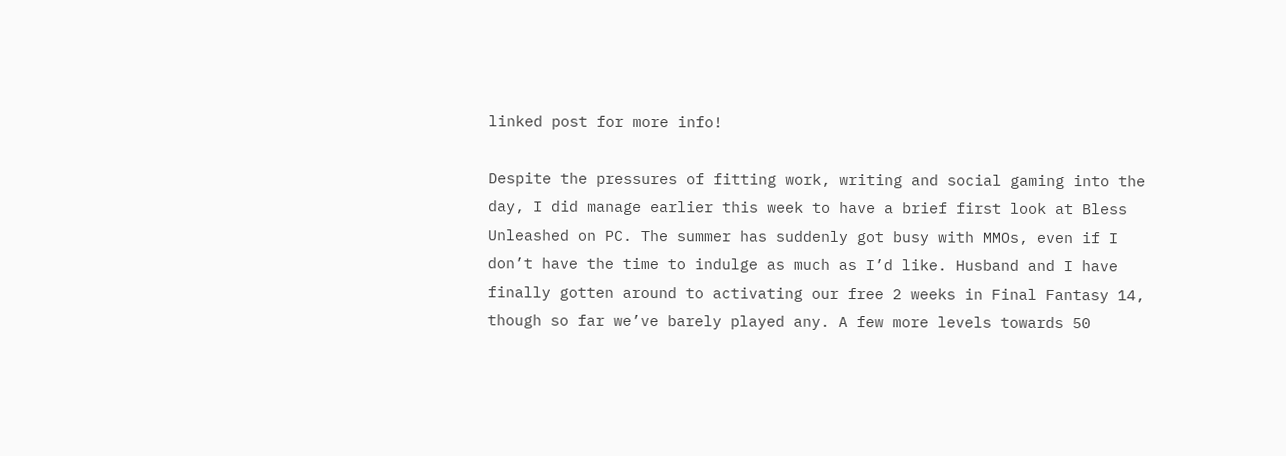linked post for more info!

Despite the pressures of fitting work, writing and social gaming into the day, I did manage earlier this week to have a brief first look at Bless Unleashed on PC. The summer has suddenly got busy with MMOs, even if I don’t have the time to indulge as much as I’d like. Husband and I have finally gotten around to activating our free 2 weeks in Final Fantasy 14, though so far we’ve barely played any. A few more levels towards 50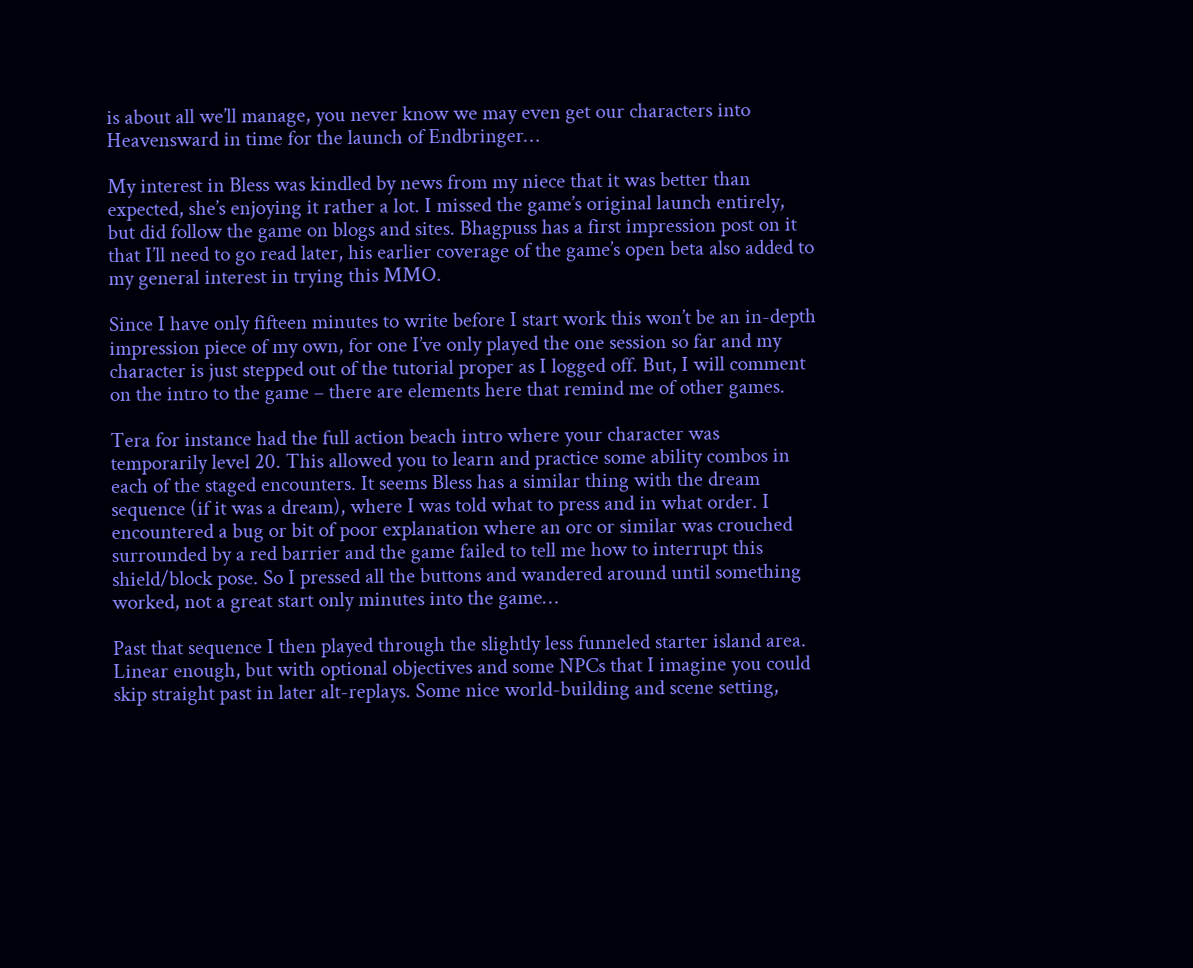is about all we’ll manage, you never know we may even get our characters into Heavensward in time for the launch of Endbringer…

My interest in Bless was kindled by news from my niece that it was better than expected, she’s enjoying it rather a lot. I missed the game’s original launch entirely, but did follow the game on blogs and sites. Bhagpuss has a first impression post on it that I’ll need to go read later, his earlier coverage of the game’s open beta also added to my general interest in trying this MMO.

Since I have only fifteen minutes to write before I start work this won’t be an in-depth impression piece of my own, for one I’ve only played the one session so far and my character is just stepped out of the tutorial proper as I logged off. But, I will comment on the intro to the game – there are elements here that remind me of other games.

Tera for instance had the full action beach intro where your character was temporarily level 20. This allowed you to learn and practice some ability combos in each of the staged encounters. It seems Bless has a similar thing with the dream sequence (if it was a dream), where I was told what to press and in what order. I encountered a bug or bit of poor explanation where an orc or similar was crouched surrounded by a red barrier and the game failed to tell me how to interrupt this shield/block pose. So I pressed all the buttons and wandered around until something worked, not a great start only minutes into the game…

Past that sequence I then played through the slightly less funneled starter island area. Linear enough, but with optional objectives and some NPCs that I imagine you could skip straight past in later alt-replays. Some nice world-building and scene setting,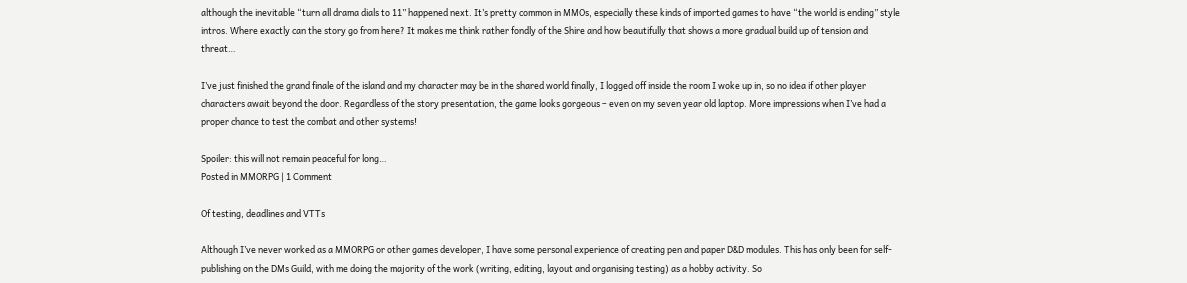although the inevitable “turn all drama dials to 11” happened next. It’s pretty common in MMOs, especially these kinds of imported games to have “the world is ending” style intros. Where exactly can the story go from here? It makes me think rather fondly of the Shire and how beautifully that shows a more gradual build up of tension and threat…

I’ve just finished the grand finale of the island and my character may be in the shared world finally, I logged off inside the room I woke up in, so no idea if other player characters await beyond the door. Regardless of the story presentation, the game looks gorgeous – even on my seven year old laptop. More impressions when I’ve had a proper chance to test the combat and other systems!

Spoiler: this will not remain peaceful for long…
Posted in MMORPG | 1 Comment

Of testing, deadlines and VTTs

Although I’ve never worked as a MMORPG or other games developer, I have some personal experience of creating pen and paper D&D modules. This has only been for self-publishing on the DMs Guild, with me doing the majority of the work (writing, editing, layout and organising testing) as a hobby activity. So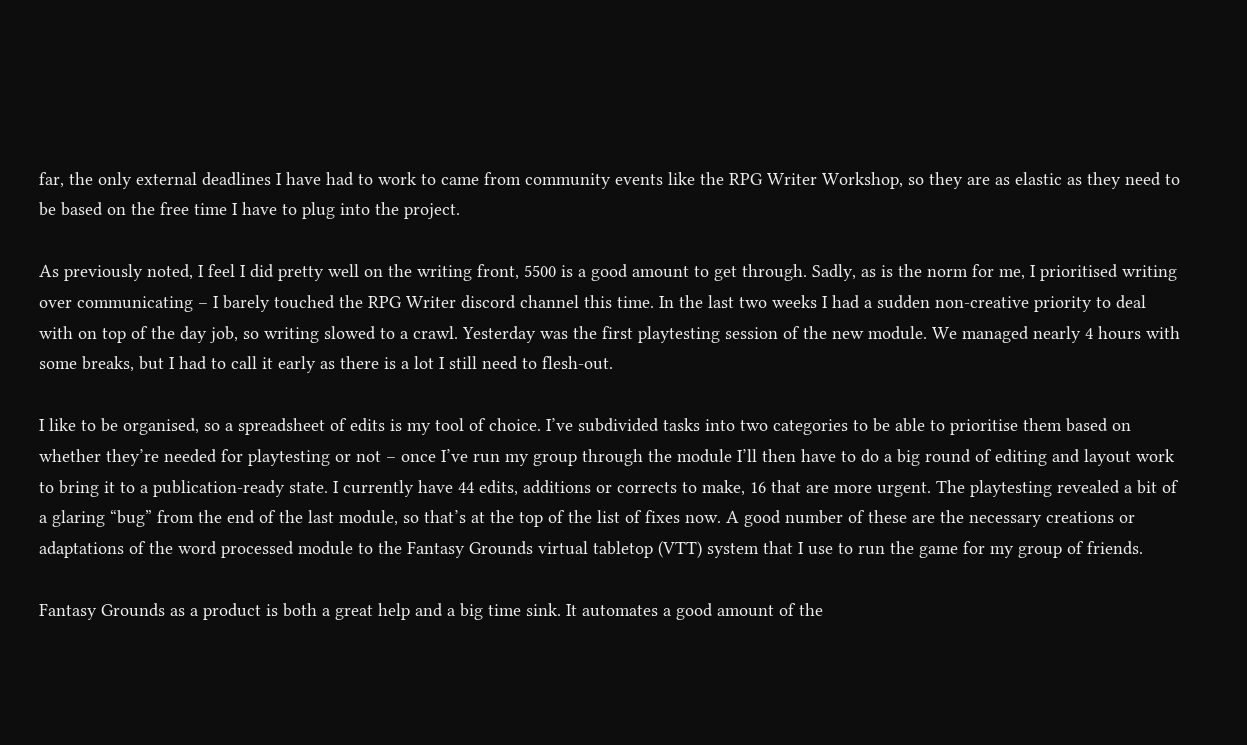far, the only external deadlines I have had to work to came from community events like the RPG Writer Workshop, so they are as elastic as they need to be based on the free time I have to plug into the project.

As previously noted, I feel I did pretty well on the writing front, 5500 is a good amount to get through. Sadly, as is the norm for me, I prioritised writing over communicating – I barely touched the RPG Writer discord channel this time. In the last two weeks I had a sudden non-creative priority to deal with on top of the day job, so writing slowed to a crawl. Yesterday was the first playtesting session of the new module. We managed nearly 4 hours with some breaks, but I had to call it early as there is a lot I still need to flesh-out.

I like to be organised, so a spreadsheet of edits is my tool of choice. I’ve subdivided tasks into two categories to be able to prioritise them based on whether they’re needed for playtesting or not – once I’ve run my group through the module I’ll then have to do a big round of editing and layout work to bring it to a publication-ready state. I currently have 44 edits, additions or corrects to make, 16 that are more urgent. The playtesting revealed a bit of a glaring “bug” from the end of the last module, so that’s at the top of the list of fixes now. A good number of these are the necessary creations or adaptations of the word processed module to the Fantasy Grounds virtual tabletop (VTT) system that I use to run the game for my group of friends.

Fantasy Grounds as a product is both a great help and a big time sink. It automates a good amount of the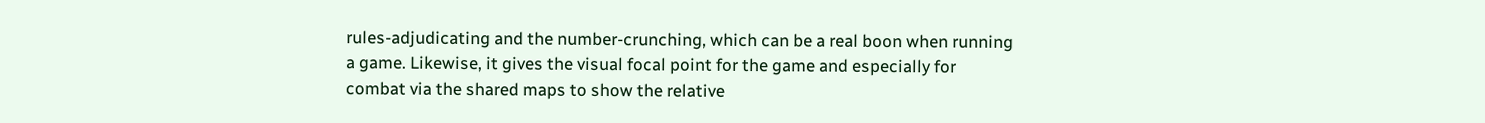rules-adjudicating and the number-crunching, which can be a real boon when running a game. Likewise, it gives the visual focal point for the game and especially for combat via the shared maps to show the relative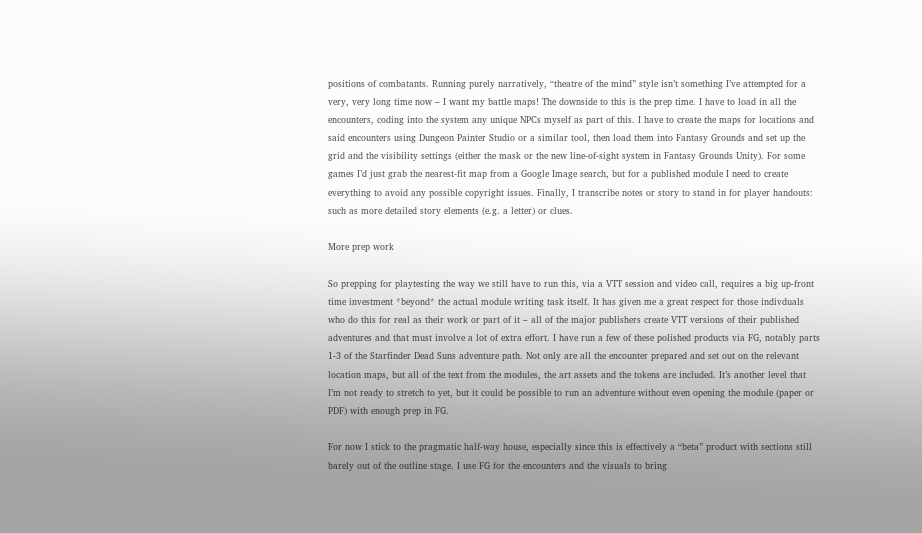positions of combatants. Running purely narratively, “theatre of the mind” style isn’t something I’ve attempted for a very, very long time now – I want my battle maps! The downside to this is the prep time. I have to load in all the encounters, coding into the system any unique NPCs myself as part of this. I have to create the maps for locations and said encounters using Dungeon Painter Studio or a similar tool, then load them into Fantasy Grounds and set up the grid and the visibility settings (either the mask or the new line-of-sight system in Fantasy Grounds Unity). For some games I’d just grab the nearest-fit map from a Google Image search, but for a published module I need to create everything to avoid any possible copyright issues. Finally, I transcribe notes or story to stand in for player handouts: such as more detailed story elements (e.g. a letter) or clues.

More prep work

So prepping for playtesting the way we still have to run this, via a VTT session and video call, requires a big up-front time investment *beyond* the actual module writing task itself. It has given me a great respect for those indivduals who do this for real as their work or part of it – all of the major publishers create VTT versions of their published adventures and that must involve a lot of extra effort. I have run a few of these polished products via FG, notably parts 1-3 of the Starfinder Dead Suns adventure path. Not only are all the encounter prepared and set out on the relevant location maps, but all of the text from the modules, the art assets and the tokens are included. It’s another level that I’m not ready to stretch to yet, but it could be possible to run an adventure without even opening the module (paper or PDF) with enough prep in FG.

For now I stick to the pragmatic half-way house, especially since this is effectively a “beta” product with sections still barely out of the outline stage. I use FG for the encounters and the visuals to bring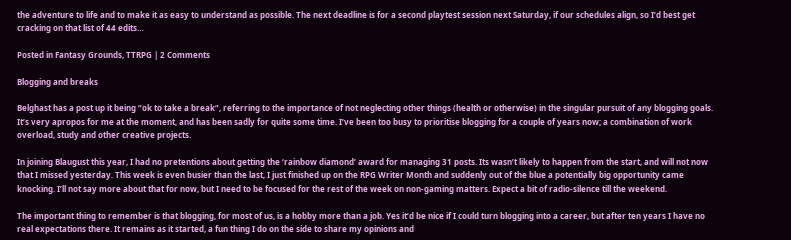the adventure to life and to make it as easy to understand as possible. The next deadline is for a second playtest session next Saturday, if our schedules align, so I’d best get cracking on that list of 44 edits…

Posted in Fantasy Grounds, TTRPG | 2 Comments

Blogging and breaks

Belghast has a post up it being “ok to take a break“, referring to the importance of not neglecting other things (health or otherwise) in the singular pursuit of any blogging goals. It’s very apropos for me at the moment, and has been sadly for quite some time. I’ve been too busy to prioritise blogging for a couple of years now; a combination of work overload, study and other creative projects.

In joining Blaugust this year, I had no pretentions about getting the ‘rainbow diamond’ award for managing 31 posts. Its wasn’t likely to happen from the start, and will not now that I missed yesterday. This week is even busier than the last, I just finished up on the RPG Writer Month and suddenly out of the blue a potentially big opportunity came knocking. I’ll not say more about that for now, but I need to be focused for the rest of the week on non-gaming matters. Expect a bit of radio-silence till the weekend.

The important thing to remember is that blogging, for most of us, is a hobby more than a job. Yes it’d be nice if I could turn blogging into a career, but after ten years I have no real expectations there. It remains as it started, a fun thing I do on the side to share my opinions and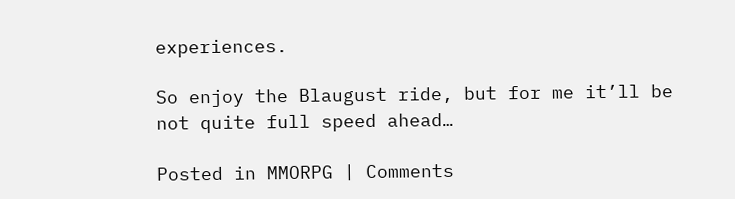experiences.

So enjoy the Blaugust ride, but for me it’ll be not quite full speed ahead…

Posted in MMORPG | Comments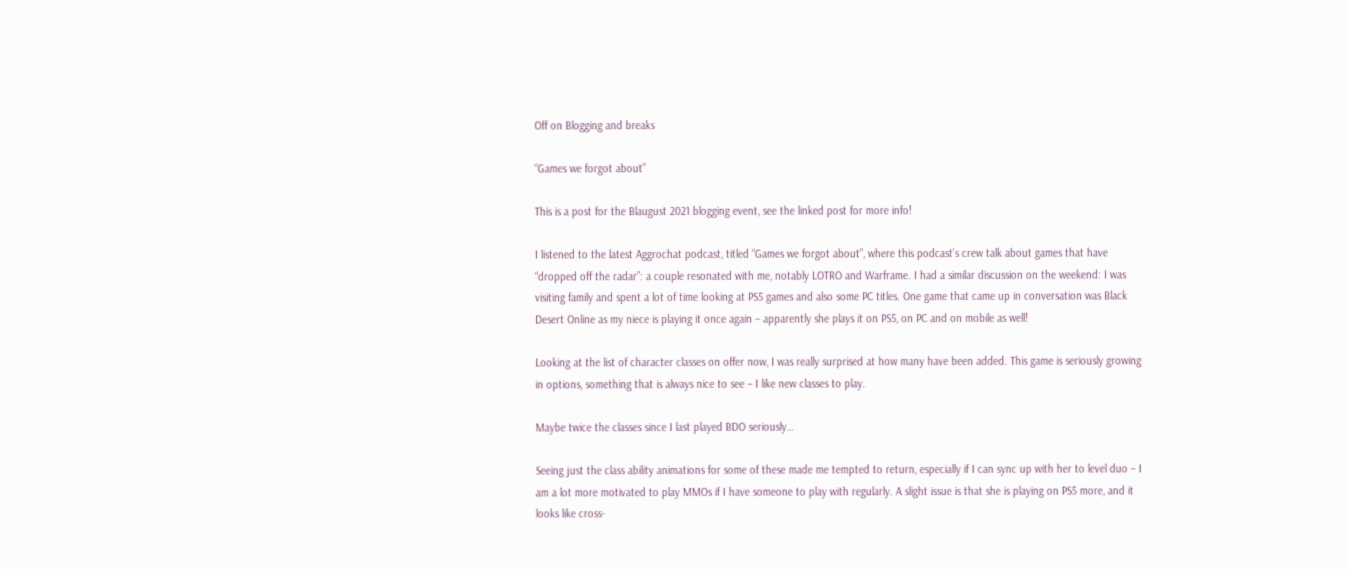Off on Blogging and breaks

“Games we forgot about”

This is a post for the Blaugust 2021 blogging event, see the linked post for more info!

I listened to the latest Aggrochat podcast, titled “Games we forgot about”, where this podcast’s crew talk about games that have “dropped off the radar”: a couple resonated with me, notably LOTRO and Warframe. I had a similar discussion on the weekend: I was visiting family and spent a lot of time looking at PS5 games and also some PC titles. One game that came up in conversation was Black Desert Online as my niece is playing it once again – apparently she plays it on PS5, on PC and on mobile as well!

Looking at the list of character classes on offer now, I was really surprised at how many have been added. This game is seriously growing in options, something that is always nice to see – I like new classes to play.

Maybe twice the classes since I last played BDO seriously…

Seeing just the class ability animations for some of these made me tempted to return, especially if I can sync up with her to level duo – I am a lot more motivated to play MMOs if I have someone to play with regularly. A slight issue is that she is playing on PS5 more, and it looks like cross-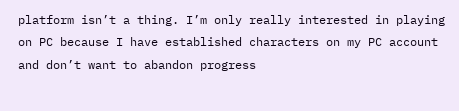platform isn’t a thing. I’m only really interested in playing on PC because I have established characters on my PC account and don’t want to abandon progress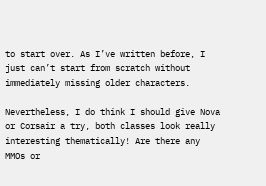to start over. As I’ve written before, I just can’t start from scratch without immediately missing older characters.

Nevertheless, I do think I should give Nova or Corsair a try, both classes look really interesting thematically! Are there any MMOs or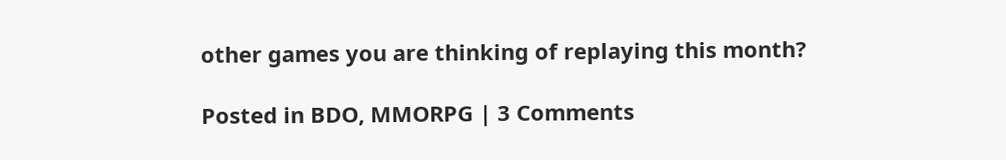other games you are thinking of replaying this month?

Posted in BDO, MMORPG | 3 Comments